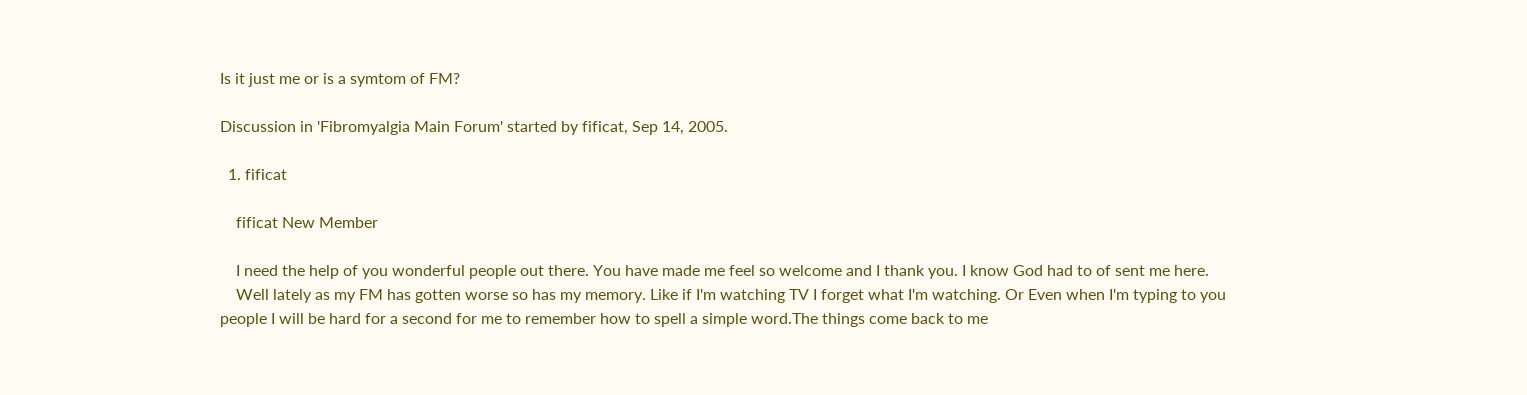Is it just me or is a symtom of FM?

Discussion in 'Fibromyalgia Main Forum' started by fificat, Sep 14, 2005.

  1. fificat

    fificat New Member

    I need the help of you wonderful people out there. You have made me feel so welcome and I thank you. I know God had to of sent me here.
    Well lately as my FM has gotten worse so has my memory. Like if I'm watching TV I forget what I'm watching. Or Even when I'm typing to you people I will be hard for a second for me to remember how to spell a simple word.The things come back to me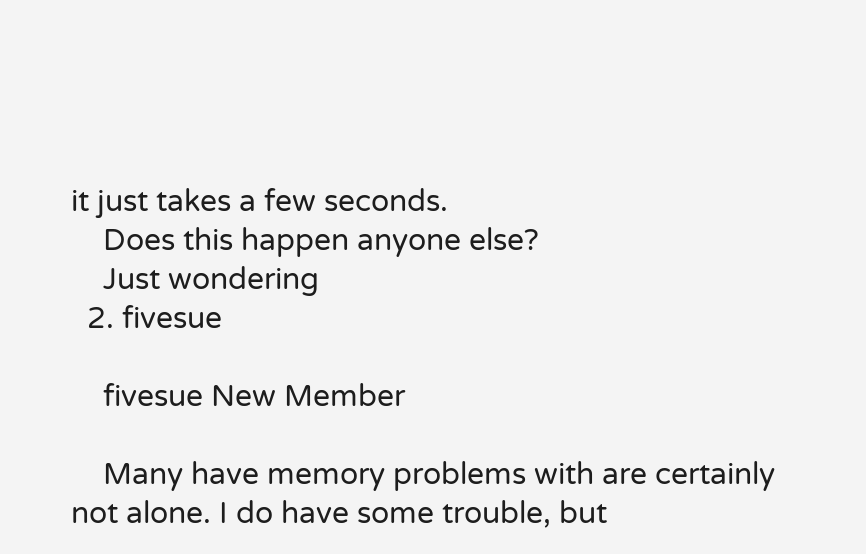it just takes a few seconds.
    Does this happen anyone else?
    Just wondering
  2. fivesue

    fivesue New Member

    Many have memory problems with are certainly not alone. I do have some trouble, but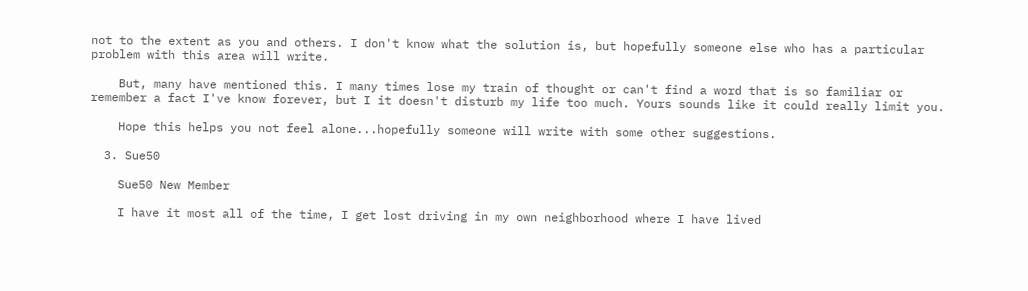not to the extent as you and others. I don't know what the solution is, but hopefully someone else who has a particular problem with this area will write.

    But, many have mentioned this. I many times lose my train of thought or can't find a word that is so familiar or remember a fact I've know forever, but I it doesn't disturb my life too much. Yours sounds like it could really limit you.

    Hope this helps you not feel alone...hopefully someone will write with some other suggestions.

  3. Sue50

    Sue50 New Member

    I have it most all of the time, I get lost driving in my own neighborhood where I have lived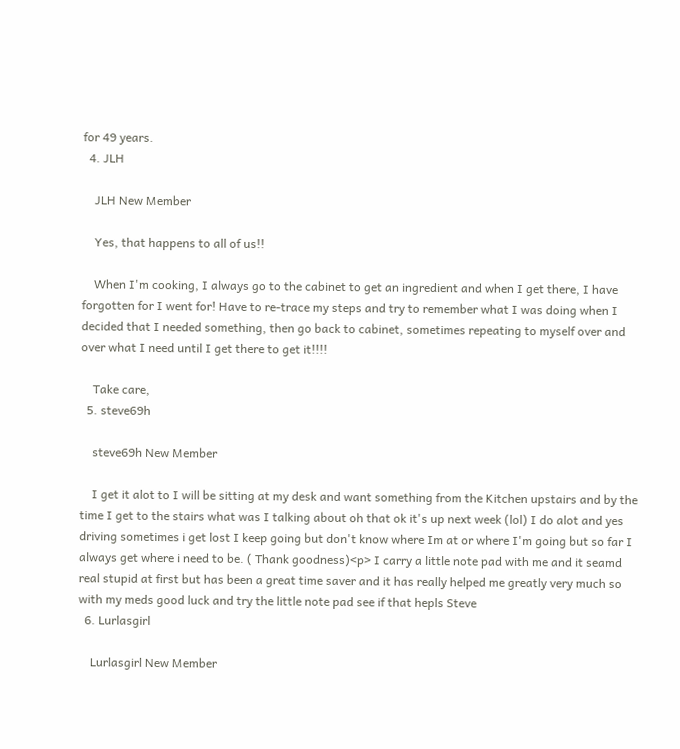for 49 years.
  4. JLH

    JLH New Member

    Yes, that happens to all of us!!

    When I'm cooking, I always go to the cabinet to get an ingredient and when I get there, I have forgotten for I went for! Have to re-trace my steps and try to remember what I was doing when I decided that I needed something, then go back to cabinet, sometimes repeating to myself over and over what I need until I get there to get it!!!!

    Take care,
  5. steve69h

    steve69h New Member

    I get it alot to I will be sitting at my desk and want something from the Kitchen upstairs and by the time I get to the stairs what was I talking about oh that ok it's up next week (lol) I do alot and yes driving sometimes i get lost I keep going but don't know where Im at or where I'm going but so far I always get where i need to be. ( Thank goodness)<p> I carry a little note pad with me and it seamd real stupid at first but has been a great time saver and it has really helped me greatly very much so with my meds good luck and try the little note pad see if that hepls Steve
  6. Lurlasgirl

    Lurlasgirl New Member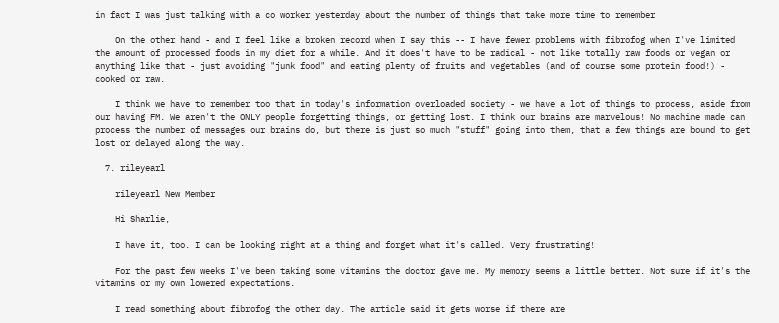in fact I was just talking with a co worker yesterday about the number of things that take more time to remember

    On the other hand - and I feel like a broken record when I say this -- I have fewer problems with fibrofog when I've limited the amount of processed foods in my diet for a while. And it does't have to be radical - not like totally raw foods or vegan or anything like that - just avoiding "junk food" and eating plenty of fruits and vegetables (and of course some protein food!) - cooked or raw.

    I think we have to remember too that in today's information overloaded society - we have a lot of things to process, aside from our having FM. We aren't the ONLY people forgetting things, or getting lost. I think our brains are marvelous! No machine made can process the number of messages our brains do, but there is just so much "stuff" going into them, that a few things are bound to get lost or delayed along the way.

  7. rileyearl

    rileyearl New Member

    Hi Sharlie,

    I have it, too. I can be looking right at a thing and forget what it's called. Very frustrating!

    For the past few weeks I've been taking some vitamins the doctor gave me. My memory seems a little better. Not sure if it's the vitamins or my own lowered expectations.

    I read something about fibrofog the other day. The article said it gets worse if there are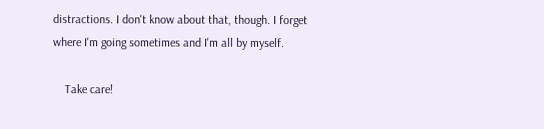distractions. I don't know about that, though. I forget where I'm going sometimes and I'm all by myself.

    Take care!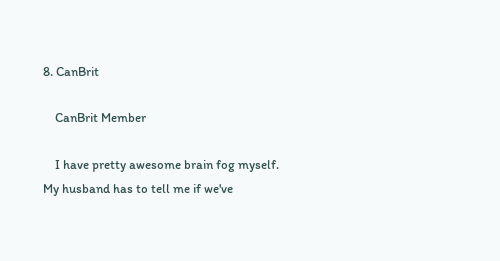8. CanBrit

    CanBrit Member

    I have pretty awesome brain fog myself. My husband has to tell me if we've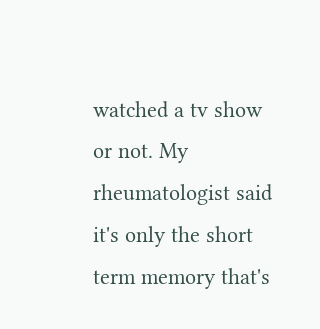watched a tv show or not. My rheumatologist said it's only the short term memory that's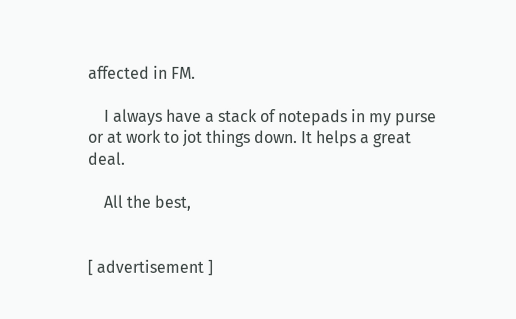affected in FM.

    I always have a stack of notepads in my purse or at work to jot things down. It helps a great deal.

    All the best,


[ advertisement ]